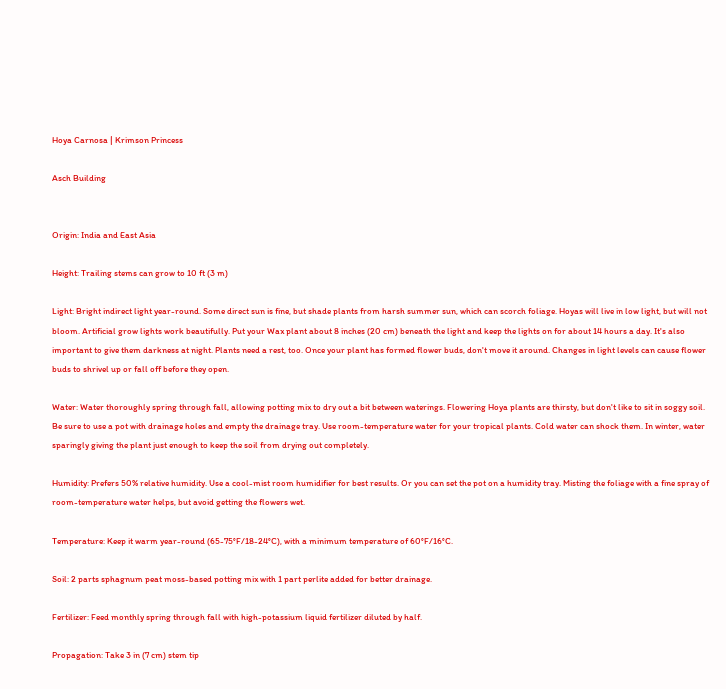Hoya Carnosa | Krimson Princess

Asch Building


Origin: India and East Asia

Height: Trailing stems can grow to 10 ft (3 m)

Light: Bright indirect light year-round. Some direct sun is fine, but shade plants from harsh summer sun, which can scorch foliage. Hoyas will live in low light, but will not bloom. Artificial grow lights work beautifully. Put your Wax plant about 8 inches (20 cm) beneath the light and keep the lights on for about 14 hours a day. It's also important to give them darkness at night. Plants need a rest, too. Once your plant has formed flower buds, don't move it around. Changes in light levels can cause flower buds to shrivel up or fall off before they open.

Water: Water thoroughly spring through fall, allowing potting mix to dry out a bit between waterings. Flowering Hoya plants are thirsty, but don't like to sit in soggy soil. Be sure to use a pot with drainage holes and empty the drainage tray. Use room-temperature water for your tropical plants. Cold water can shock them. In winter, water sparingly giving the plant just enough to keep the soil from drying out completely.

Humidity: Prefers 50% relative humidity. Use a cool-mist room humidifier for best results. Or you can set the pot on a humidity tray. Misting the foliage with a fine spray of room-temperature water helps, but avoid getting the flowers wet.

Temperature: Keep it warm year-round (65-75°F/18-24°C), with a minimum temperature of 60°F/16°C.

Soil: 2 parts sphagnum peat moss-based potting mix with 1 part perlite added for better drainage.

Fertilizer: Feed monthly spring through fall with high-potassium liquid fertilizer diluted by half.

Propagation: Take 3 in (7 cm) stem tip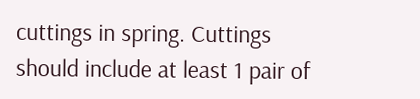cuttings in spring. Cuttings should include at least 1 pair of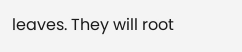leaves. They will root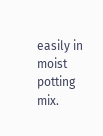easily in moist potting mix.